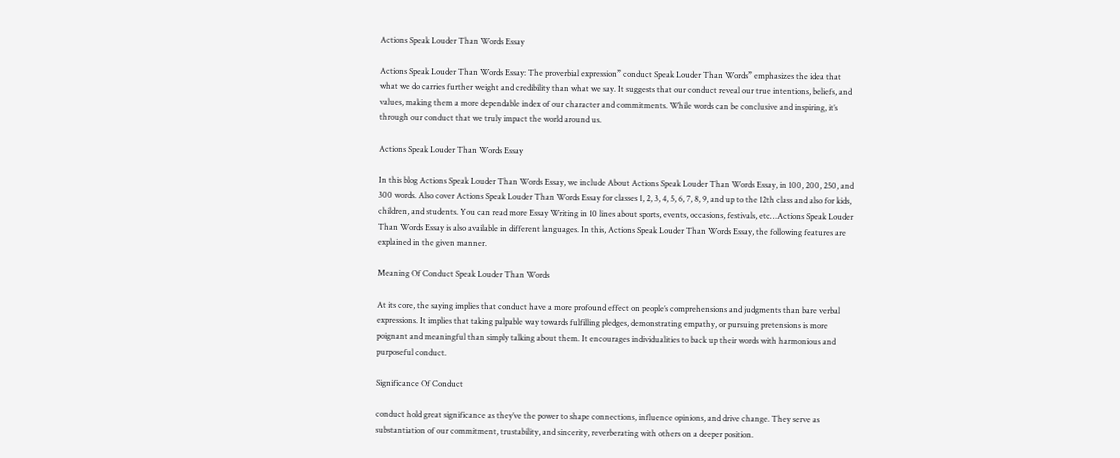Actions Speak Louder Than Words Essay

Actions Speak Louder Than Words Essay: The proverbial expression” conduct Speak Louder Than Words” emphasizes the idea that what we do carries further weight and credibility than what we say. It suggests that our conduct reveal our true intentions, beliefs, and values, making them a more dependable index of our character and commitments. While words can be conclusive and inspiring, it’s through our conduct that we truly impact the world around us.

Actions Speak Louder Than Words Essay

In this blog Actions Speak Louder Than Words Essay, we include About Actions Speak Louder Than Words Essay, in 100, 200, 250, and 300 words. Also cover Actions Speak Louder Than Words Essay for classes 1, 2, 3, 4, 5, 6, 7, 8, 9, and up to the 12th class and also for kids, children, and students. You can read more Essay Writing in 10 lines about sports, events, occasions, festivals, etc…Actions Speak Louder Than Words Essay is also available in different languages. In this, Actions Speak Louder Than Words Essay, the following features are explained in the given manner.

Meaning Of Conduct Speak Louder Than Words

At its core, the saying implies that conduct have a more profound effect on people’s comprehensions and judgments than bare verbal expressions. It implies that taking palpable way towards fulfilling pledges, demonstrating empathy, or pursuing pretensions is more poignant and meaningful than simply talking about them. It encourages individualities to back up their words with harmonious and purposeful conduct.

Significance Of Conduct

conduct hold great significance as they’ve the power to shape connections, influence opinions, and drive change. They serve as substantiation of our commitment, trustability, and sincerity, reverberating with others on a deeper position.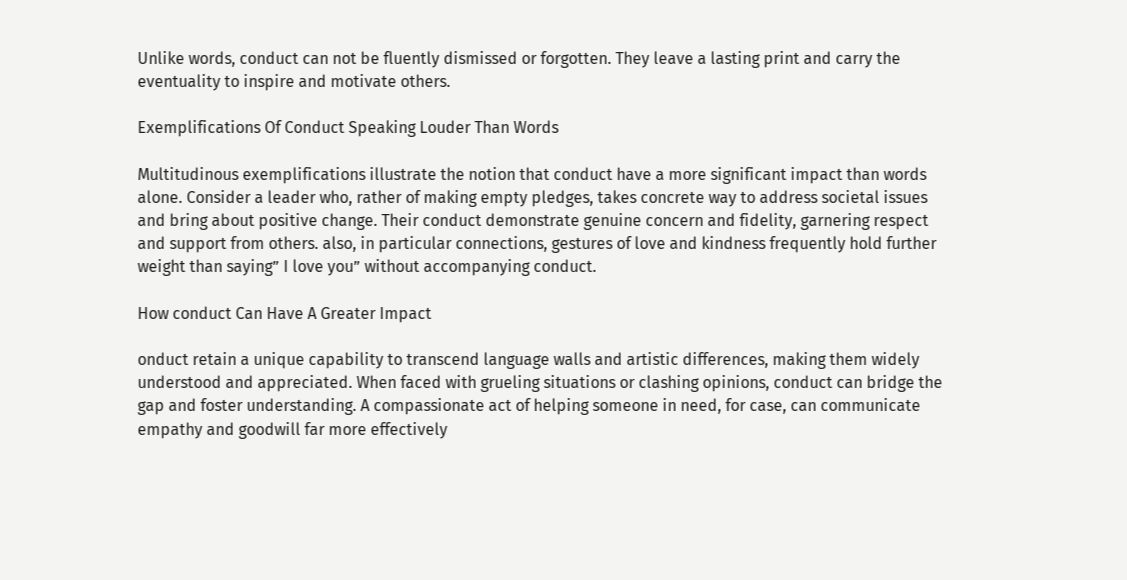Unlike words, conduct can not be fluently dismissed or forgotten. They leave a lasting print and carry the eventuality to inspire and motivate others.

Exemplifications Of Conduct Speaking Louder Than Words

Multitudinous exemplifications illustrate the notion that conduct have a more significant impact than words alone. Consider a leader who, rather of making empty pledges, takes concrete way to address societal issues and bring about positive change. Their conduct demonstrate genuine concern and fidelity, garnering respect and support from others. also, in particular connections, gestures of love and kindness frequently hold further weight than saying” I love you” without accompanying conduct.

How conduct Can Have A Greater Impact

onduct retain a unique capability to transcend language walls and artistic differences, making them widely understood and appreciated. When faced with grueling situations or clashing opinions, conduct can bridge the gap and foster understanding. A compassionate act of helping someone in need, for case, can communicate empathy and goodwill far more effectively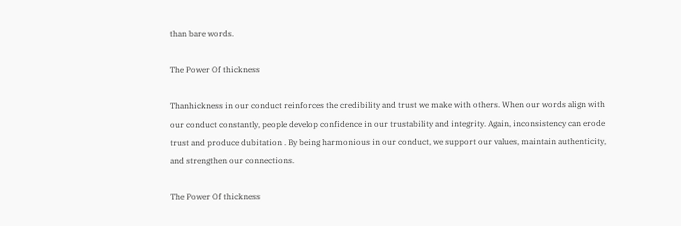than bare words.

The Power Of thickness

Thanhickness in our conduct reinforces the credibility and trust we make with others. When our words align with our conduct constantly, people develop confidence in our trustability and integrity. Again, inconsistency can erode trust and produce dubitation . By being harmonious in our conduct, we support our values, maintain authenticity, and strengthen our connections.

The Power Of thickness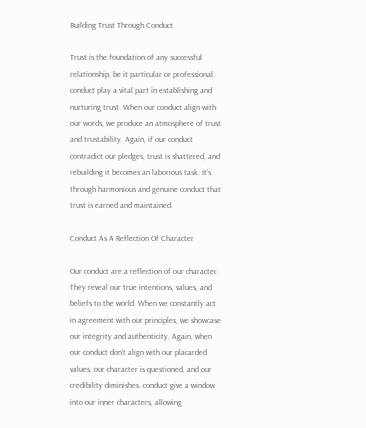Building Trust Through Conduct

Trust is the foundation of any successful relationship, be it particular or professional. conduct play a vital part in establishing and nurturing trust. When our conduct align with our words, we produce an atmosphere of trust and trustability. Again, if our conduct contradict our pledges, trust is shattered, and rebuilding it becomes an laborious task. It’s through harmonious and genuine conduct that trust is earned and maintained.

Conduct As A Reflection Of Character

Our conduct are a reflection of our character. They reveal our true intentions, values, and beliefs to the world. When we constantly act in agreement with our principles, we showcase our integrity and authenticity. Again, when our conduct don’t align with our placarded values, our character is questioned, and our credibility diminishes. conduct give a window into our inner characters, allowing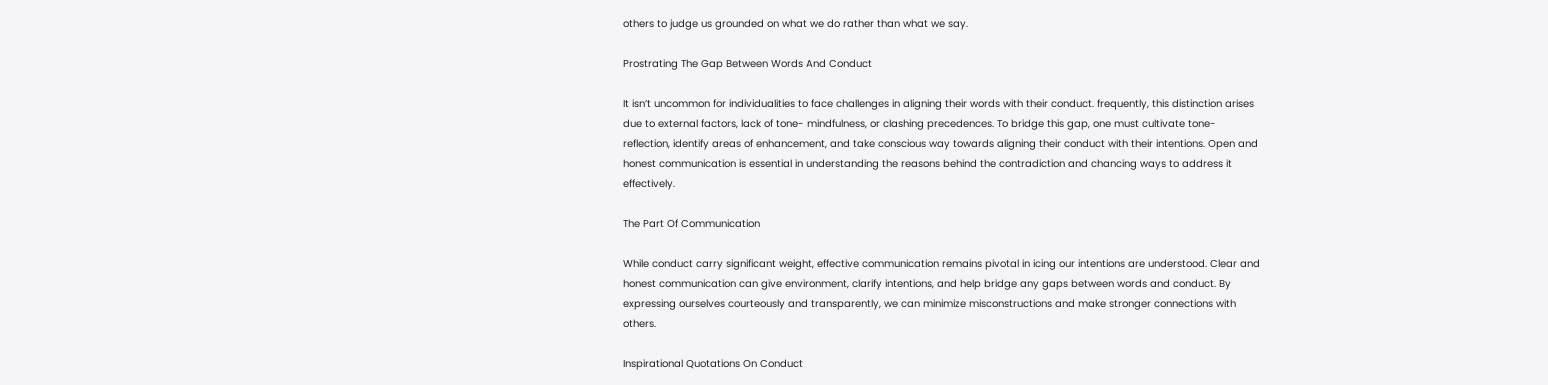others to judge us grounded on what we do rather than what we say.

Prostrating The Gap Between Words And Conduct

It isn’t uncommon for individualities to face challenges in aligning their words with their conduct. frequently, this distinction arises due to external factors, lack of tone- mindfulness, or clashing precedences. To bridge this gap, one must cultivate tone- reflection, identify areas of enhancement, and take conscious way towards aligning their conduct with their intentions. Open and honest communication is essential in understanding the reasons behind the contradiction and chancing ways to address it effectively.

The Part Of Communication

While conduct carry significant weight, effective communication remains pivotal in icing our intentions are understood. Clear and honest communication can give environment, clarify intentions, and help bridge any gaps between words and conduct. By expressing ourselves courteously and transparently, we can minimize misconstructions and make stronger connections with others.

Inspirational Quotations On Conduct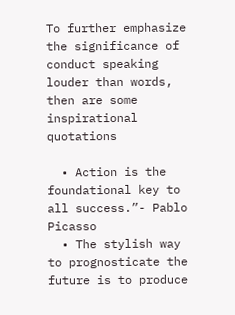To further emphasize the significance of conduct speaking louder than words, then are some inspirational quotations

  • Action is the foundational key to all success.”- Pablo Picasso
  • The stylish way to prognosticate the future is to produce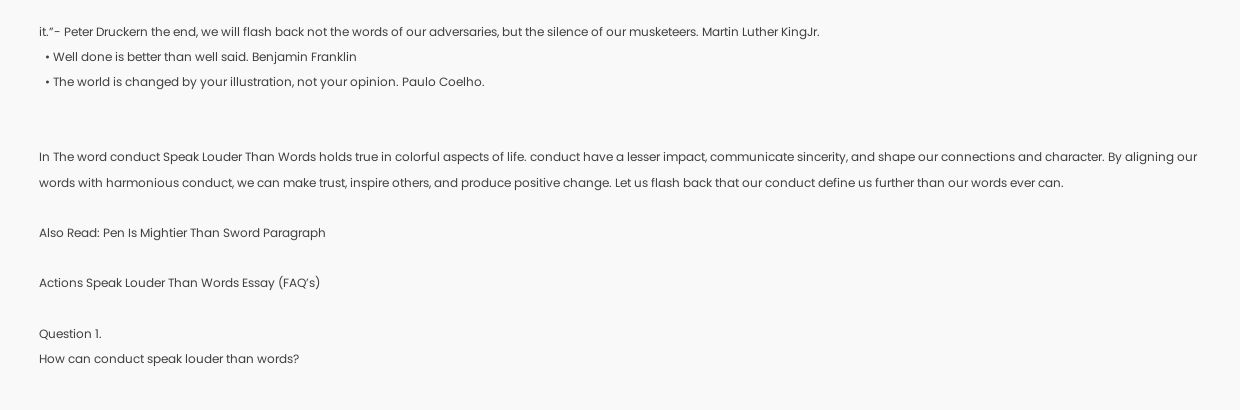it.”- Peter Druckern the end, we will flash back not the words of our adversaries, but the silence of our musketeers. Martin Luther KingJr.
  • Well done is better than well said. Benjamin Franklin
  • The world is changed by your illustration, not your opinion. Paulo Coelho.


In The word conduct Speak Louder Than Words holds true in colorful aspects of life. conduct have a lesser impact, communicate sincerity, and shape our connections and character. By aligning our words with harmonious conduct, we can make trust, inspire others, and produce positive change. Let us flash back that our conduct define us further than our words ever can.

Also Read: Pen Is Mightier Than Sword Paragraph

Actions Speak Louder Than Words Essay (FAQ’s)

Question 1.
How can conduct speak louder than words?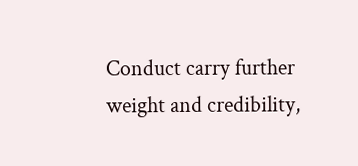Conduct carry further weight and credibility,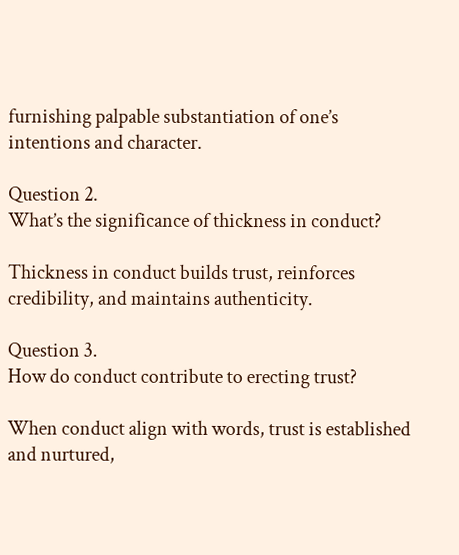furnishing palpable substantiation of one’s intentions and character.

Question 2.
What’s the significance of thickness in conduct?

Thickness in conduct builds trust, reinforces credibility, and maintains authenticity.

Question 3.
How do conduct contribute to erecting trust?

When conduct align with words, trust is established and nurtured,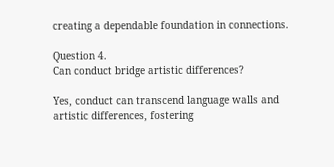creating a dependable foundation in connections.

Question 4.
Can conduct bridge artistic differences?

Yes, conduct can transcend language walls and artistic differences, fostering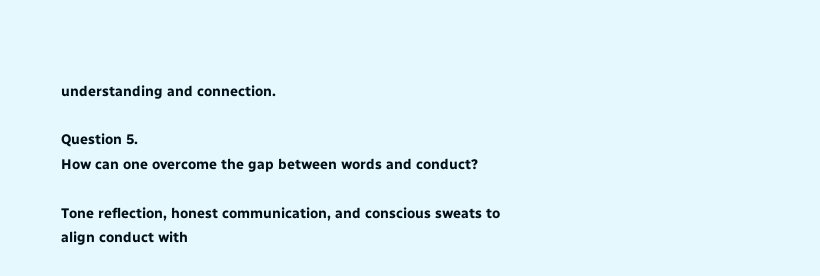understanding and connection.

Question 5.
How can one overcome the gap between words and conduct?

Tone reflection, honest communication, and conscious sweats to align conduct with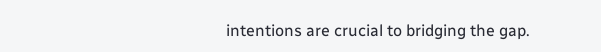intentions are crucial to bridging the gap.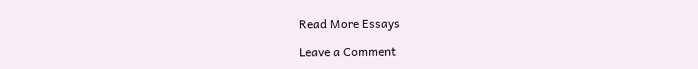Read More Essays

Leave a Comment